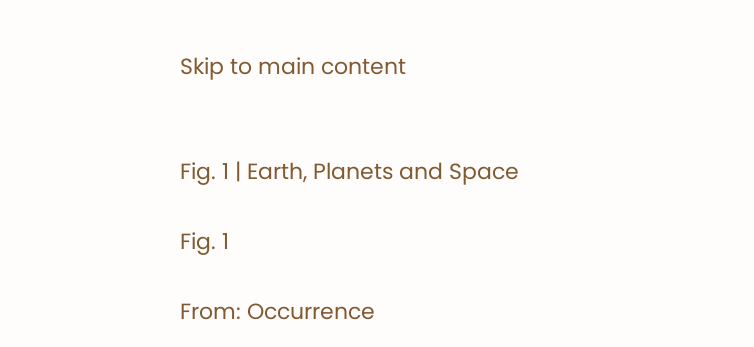Skip to main content


Fig. 1 | Earth, Planets and Space

Fig. 1

From: Occurrence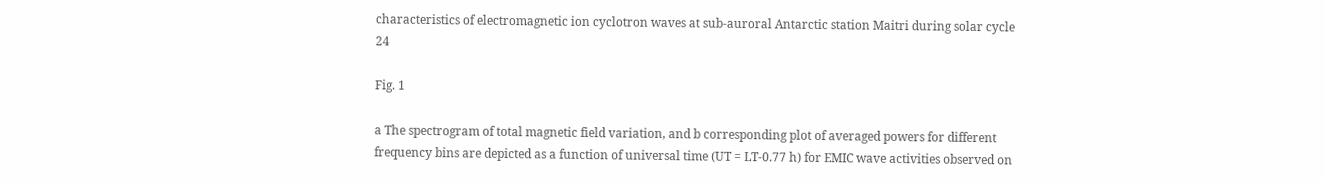characteristics of electromagnetic ion cyclotron waves at sub-auroral Antarctic station Maitri during solar cycle 24

Fig. 1

a The spectrogram of total magnetic field variation, and b corresponding plot of averaged powers for different frequency bins are depicted as a function of universal time (UT = LT-0.77 h) for EMIC wave activities observed on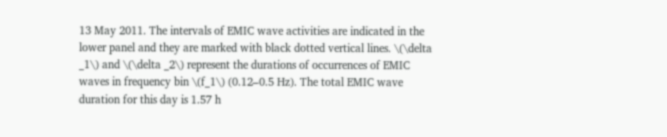13 May 2011. The intervals of EMIC wave activities are indicated in the lower panel and they are marked with black dotted vertical lines. \(\delta _1\) and \(\delta _2\) represent the durations of occurrences of EMIC waves in frequency bin \(f_1\) (0.12–0.5 Hz). The total EMIC wave duration for this day is 1.57 h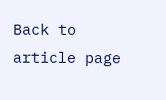Back to article page